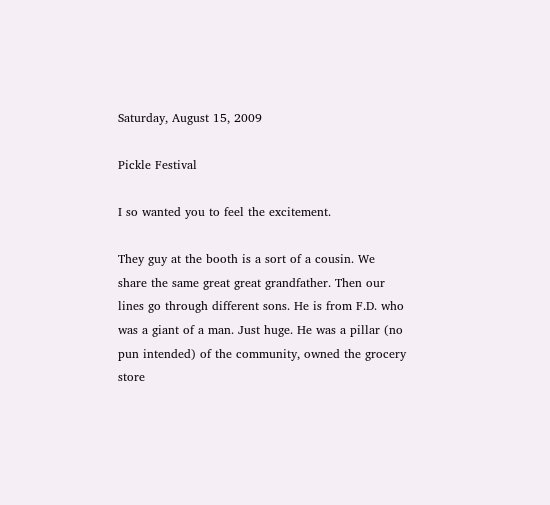Saturday, August 15, 2009

Pickle Festival

I so wanted you to feel the excitement.

They guy at the booth is a sort of a cousin. We share the same great great grandfather. Then our lines go through different sons. He is from F.D. who was a giant of a man. Just huge. He was a pillar (no pun intended) of the community, owned the grocery store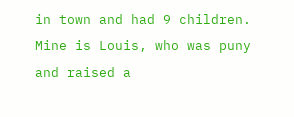in town and had 9 children. Mine is Louis, who was puny and raised a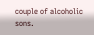couple of alcoholic sons.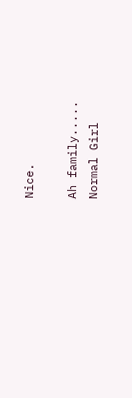Nice.

Ah family.....
Normal Girl